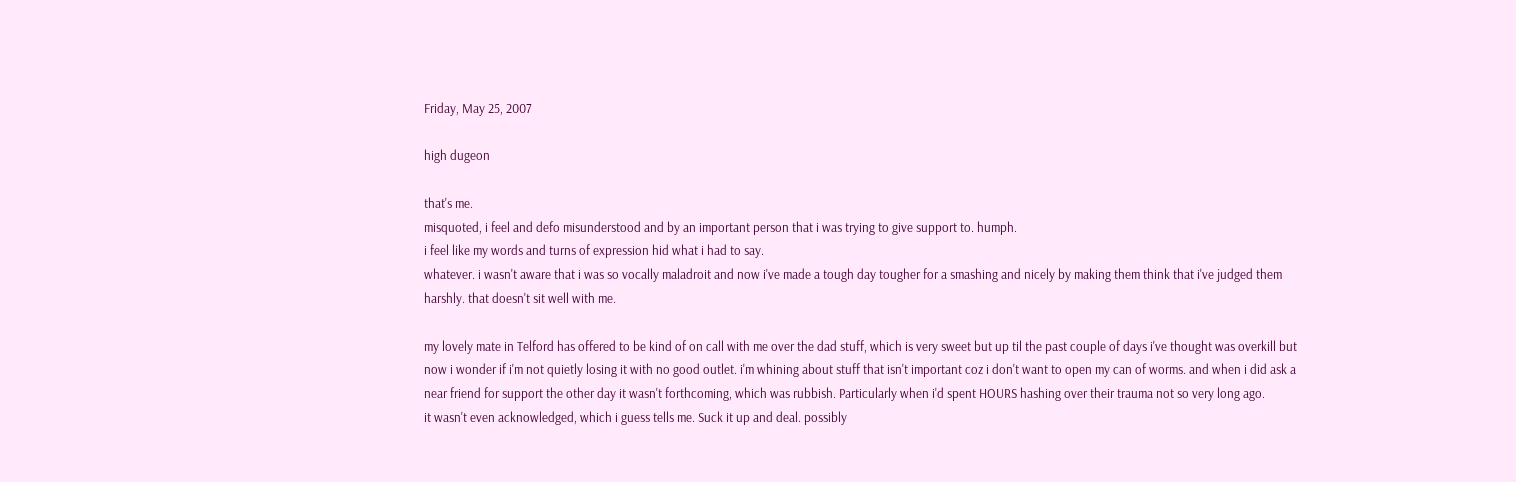Friday, May 25, 2007

high dugeon

that's me.
misquoted, i feel and defo misunderstood and by an important person that i was trying to give support to. humph.
i feel like my words and turns of expression hid what i had to say.
whatever. i wasn't aware that i was so vocally maladroit and now i've made a tough day tougher for a smashing and nicely by making them think that i've judged them harshly. that doesn't sit well with me.

my lovely mate in Telford has offered to be kind of on call with me over the dad stuff, which is very sweet but up til the past couple of days i've thought was overkill but now i wonder if i'm not quietly losing it with no good outlet. i'm whining about stuff that isn't important coz i don't want to open my can of worms. and when i did ask a near friend for support the other day it wasn't forthcoming, which was rubbish. Particularly when i'd spent HOURS hashing over their trauma not so very long ago.
it wasn't even acknowledged, which i guess tells me. Suck it up and deal. possibly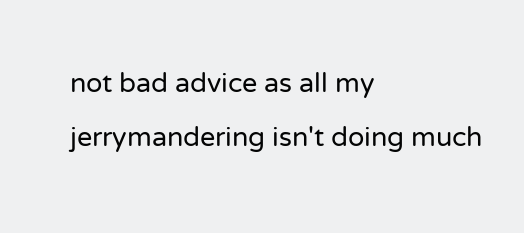not bad advice as all my jerrymandering isn't doing much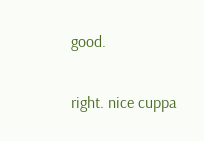good.

right. nice cuppa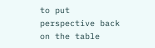to put perspective back on the table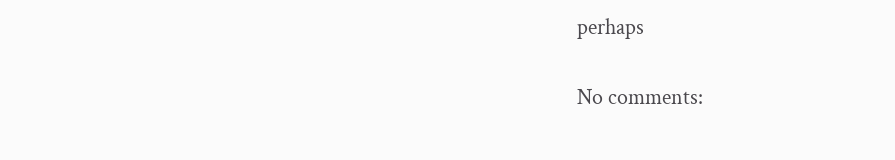perhaps

No comments: